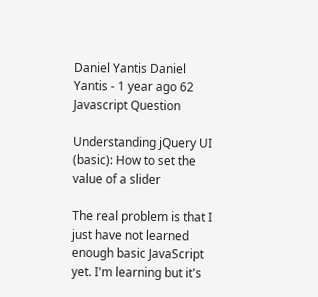Daniel Yantis Daniel Yantis - 1 year ago 62
Javascript Question

Understanding jQuery UI (basic): How to set the value of a slider

The real problem is that I just have not learned enough basic JavaScript yet. I'm learning but it's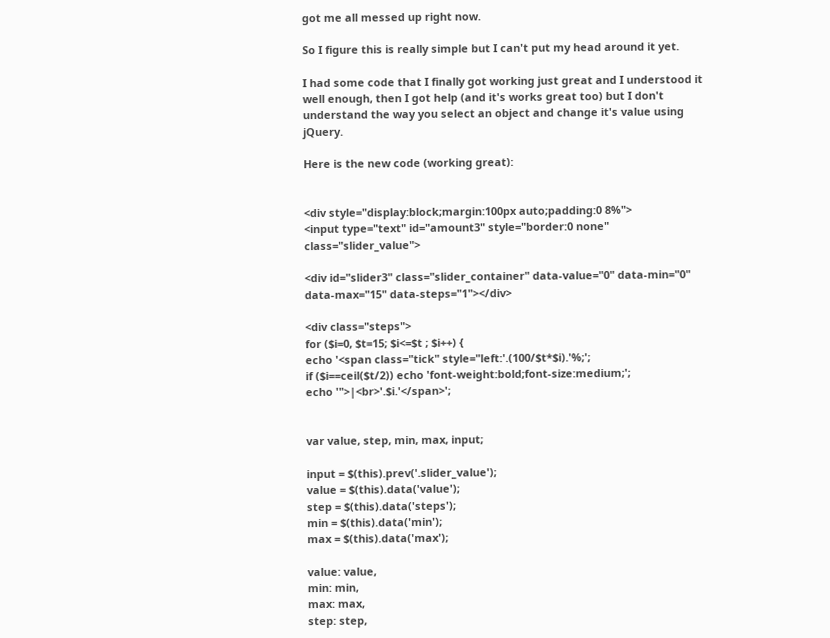got me all messed up right now.

So I figure this is really simple but I can't put my head around it yet.

I had some code that I finally got working just great and I understood it well enough, then I got help (and it's works great too) but I don't understand the way you select an object and change it's value using jQuery.

Here is the new code (working great):


<div style="display:block;margin:100px auto;padding:0 8%">
<input type="text" id="amount3" style="border:0 none" class="slider_value">

<div id="slider3" class="slider_container" data-value="0" data-min="0" data-max="15" data-steps="1"></div>

<div class="steps">
for ($i=0, $t=15; $i<=$t ; $i++) {
echo '<span class="tick" style="left:'.(100/$t*$i).'%;';
if ($i==ceil($t/2)) echo 'font-weight:bold;font-size:medium;';
echo '">|<br>'.$i.'</span>';


var value, step, min, max, input;

input = $(this).prev('.slider_value');
value = $(this).data('value');
step = $(this).data('steps');
min = $(this).data('min');
max = $(this).data('max');

value: value,
min: min,
max: max,
step: step,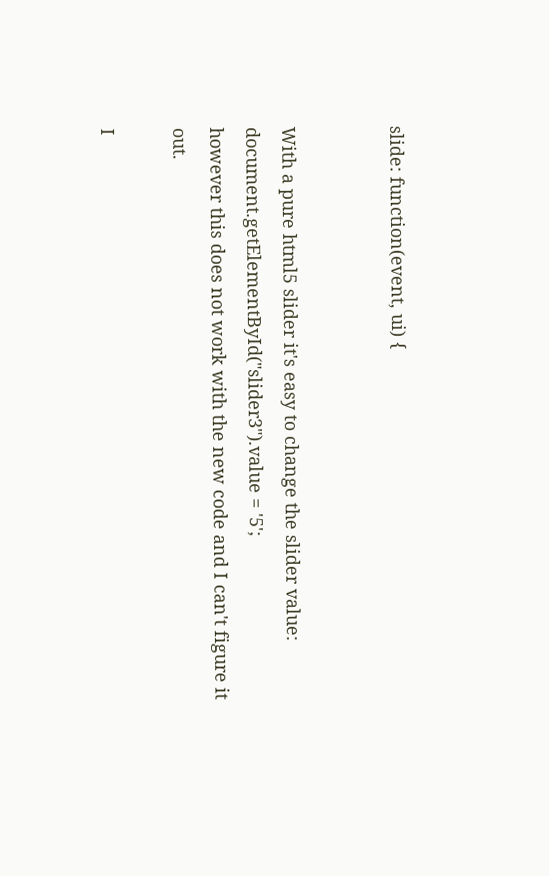slide: function(event, ui) {


With a pure html5 slider it's easy to change the slider value:
document.getElementById("slider3").value = '5';
however this does not work with the new code and I can't figure it out.

I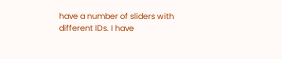have a number of sliders with different IDs. I have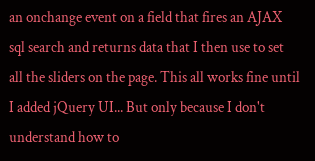an onchange event on a field that fires an AJAX sql search and returns data that I then use to set all the sliders on the page. This all works fine until I added jQuery UI... But only because I don't understand how to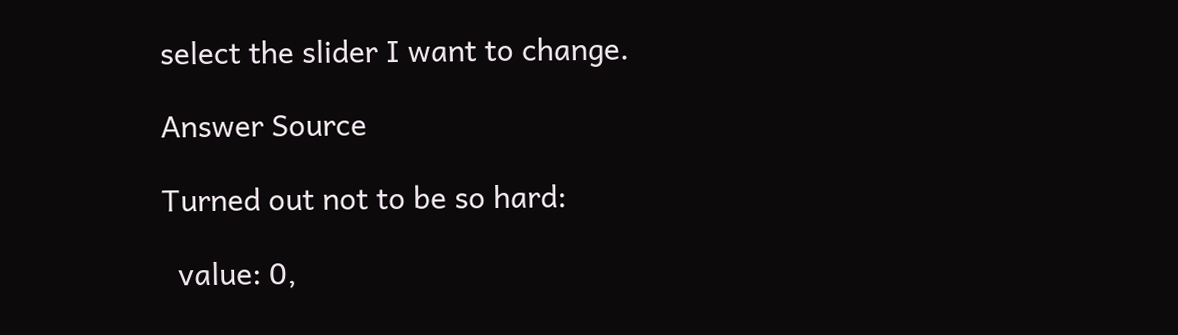select the slider I want to change.

Answer Source

Turned out not to be so hard:

  value: 0,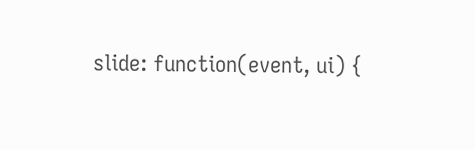slide: function(event, ui) {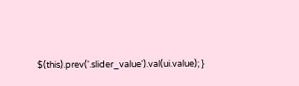$(this).prev('.slider_value').val(ui.value); }